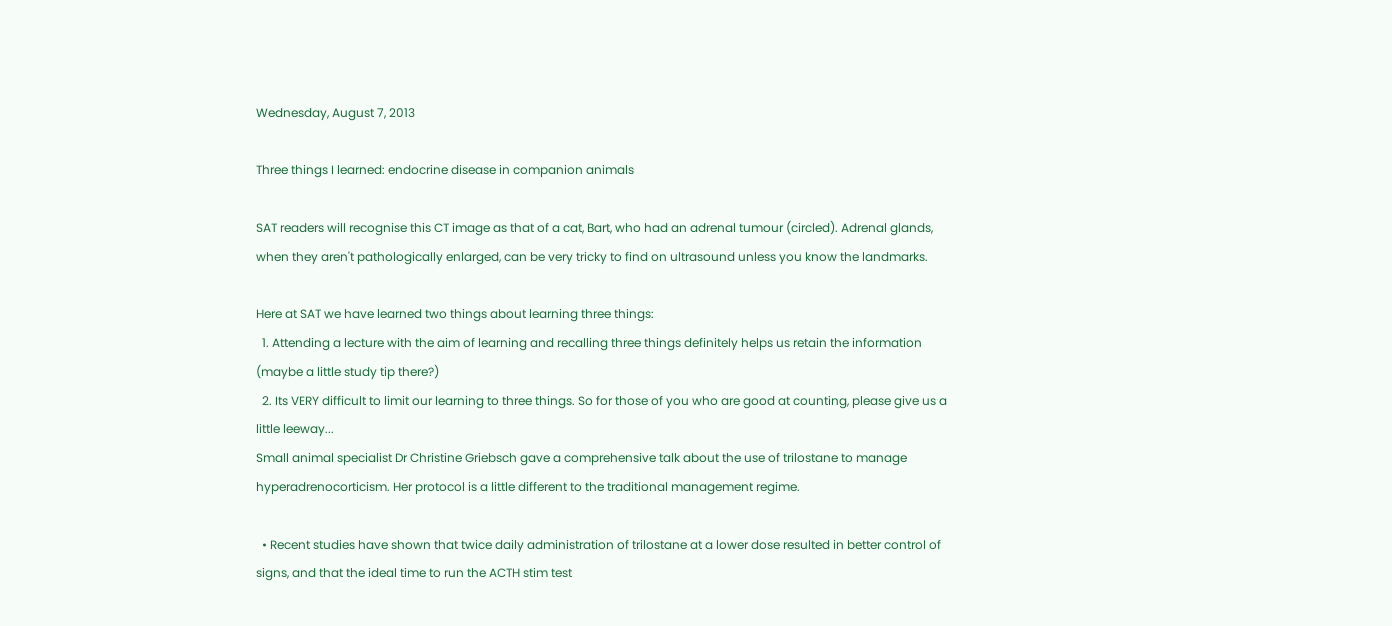Wednesday, August 7, 2013

Three things I learned: endocrine disease in companion animals

SAT readers will recognise this CT image as that of a cat, Bart, who had an adrenal tumour (circled). Adrenal glands, when they aren't pathologically enlarged, can be very tricky to find on ultrasound unless you know the landmarks.

Here at SAT we have learned two things about learning three things:
  1. Attending a lecture with the aim of learning and recalling three things definitely helps us retain the information (maybe a little study tip there?)
  2. Its VERY difficult to limit our learning to three things. So for those of you who are good at counting, please give us a little leeway...
Small animal specialist Dr Christine Griebsch gave a comprehensive talk about the use of trilostane to manage hyperadrenocorticism. Her protocol is a little different to the traditional management regime.

  • Recent studies have shown that twice daily administration of trilostane at a lower dose resulted in better control of signs, and that the ideal time to run the ACTH stim test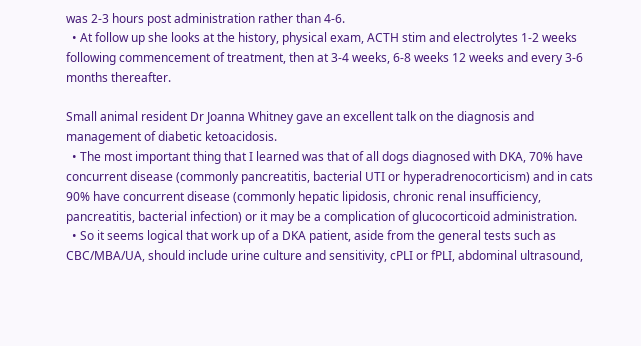was 2-3 hours post administration rather than 4-6.
  • At follow up she looks at the history, physical exam, ACTH stim and electrolytes 1-2 weeks following commencement of treatment, then at 3-4 weeks, 6-8 weeks 12 weeks and every 3-6 months thereafter.

Small animal resident Dr Joanna Whitney gave an excellent talk on the diagnosis and management of diabetic ketoacidosis.
  • The most important thing that I learned was that of all dogs diagnosed with DKA, 70% have concurrent disease (commonly pancreatitis, bacterial UTI or hyperadrenocorticism) and in cats 90% have concurrent disease (commonly hepatic lipidosis, chronic renal insufficiency, pancreatitis, bacterial infection) or it may be a complication of glucocorticoid administration.
  • So it seems logical that work up of a DKA patient, aside from the general tests such as CBC/MBA/UA, should include urine culture and sensitivity, cPLI or fPLI, abdominal ultrasound,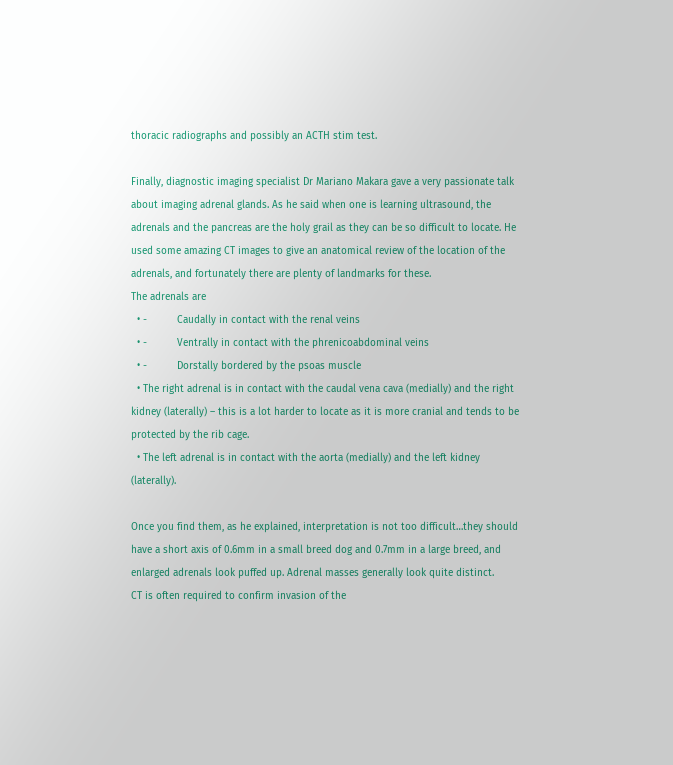thoracic radiographs and possibly an ACTH stim test.

Finally, diagnostic imaging specialist Dr Mariano Makara gave a very passionate talk about imaging adrenal glands. As he said when one is learning ultrasound, the adrenals and the pancreas are the holy grail as they can be so difficult to locate. He used some amazing CT images to give an anatomical review of the location of the adrenals, and fortunately there are plenty of landmarks for these.
The adrenals are
  • -          Caudally in contact with the renal veins
  • -          Ventrally in contact with the phrenicoabdominal veins
  • -          Dorstally bordered by the psoas muscle
  • The right adrenal is in contact with the caudal vena cava (medially) and the right kidney (laterally) – this is a lot harder to locate as it is more cranial and tends to be protected by the rib cage.
  • The left adrenal is in contact with the aorta (medially) and the left kidney (laterally).

Once you find them, as he explained, interpretation is not too difficult…they should have a short axis of 0.6mm in a small breed dog and 0.7mm in a large breed, and enlarged adrenals look puffed up. Adrenal masses generally look quite distinct.
CT is often required to confirm invasion of the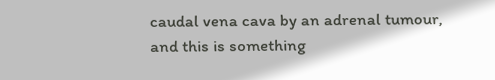caudal vena cava by an adrenal tumour, and this is something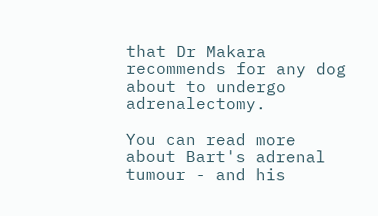that Dr Makara recommends for any dog about to undergo adrenalectomy.

You can read more about Bart's adrenal tumour - and his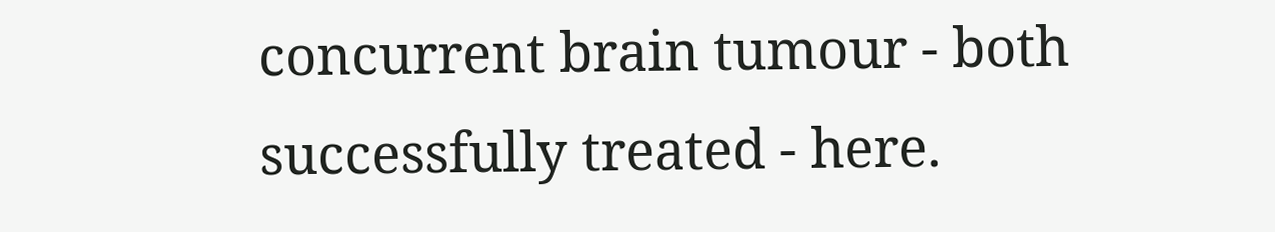concurrent brain tumour - both successfully treated - here.